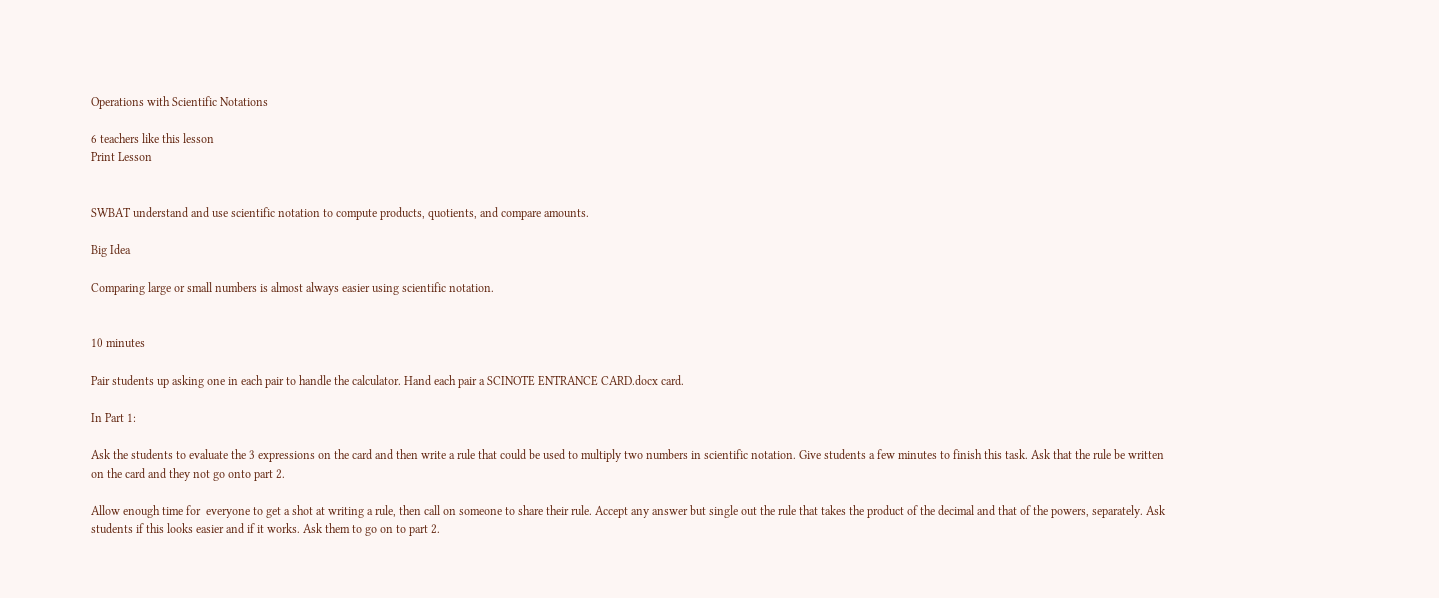Operations with Scientific Notations

6 teachers like this lesson
Print Lesson


SWBAT understand and use scientific notation to compute products, quotients, and compare amounts.

Big Idea

Comparing large or small numbers is almost always easier using scientific notation.


10 minutes

Pair students up asking one in each pair to handle the calculator. Hand each pair a SCINOTE ENTRANCE CARD.docx card.

In Part 1:

Ask the students to evaluate the 3 expressions on the card and then write a rule that could be used to multiply two numbers in scientific notation. Give students a few minutes to finish this task. Ask that the rule be written on the card and they not go onto part 2.

Allow enough time for  everyone to get a shot at writing a rule, then call on someone to share their rule. Accept any answer but single out the rule that takes the product of the decimal and that of the powers, separately. Ask students if this looks easier and if it works. Ask them to go on to part 2.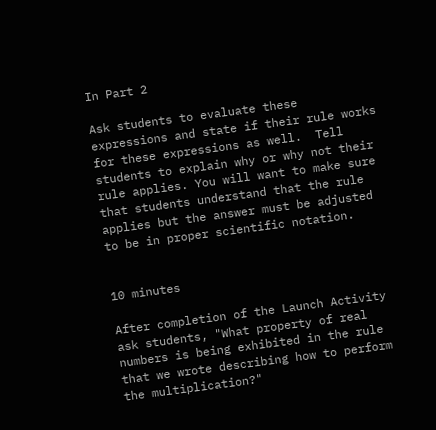In Part 2

Ask students to evaluate these expressions and state if their rule works for these expressions as well.  Tell students to explain why or why not their rule applies. You will want to make sure that students understand that the rule applies but the answer must be adjusted to be in proper scientific notation.


10 minutes

After completion of the Launch Activity ask students, "What property of real numbers is being exhibited in the rule that we wrote describing how to perform the multiplication?"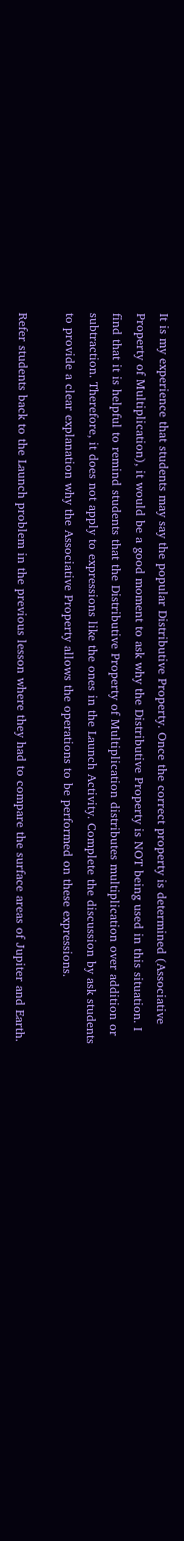It is my experience that students may say the popular Distributive Property. Once the correct property is determined (Associative Property of Multiplication), it would be a good moment to ask why the Distributive Property is NOT being used in this situation. I find that it is helpful to remind students that the Distributive Property of Multiplication distributes multiplication over addition or subtraction. Therefore, it does not apply to expressions like the ones in the Launch Activity. Complete the discussion by ask students to provide a clear explanation why the Associative Property allows the operations to be performed on these expressions.

Refer students back to the Launch problem in the previous lesson where they had to compare the surface areas of Jupiter and Earth.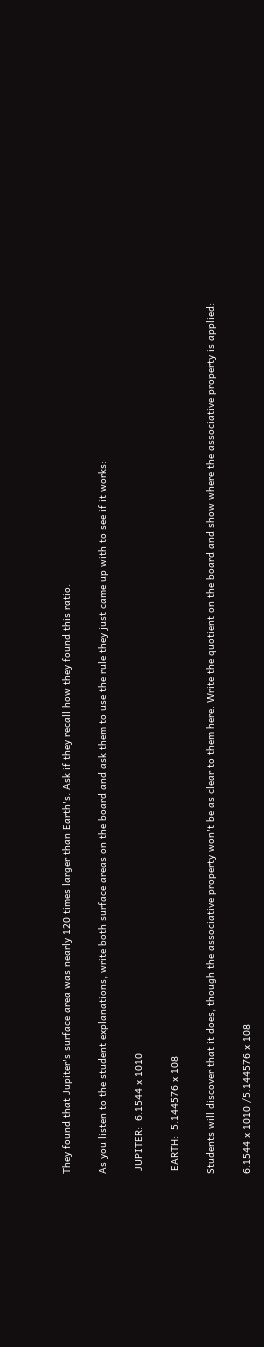They found that Jupiter's surface area was nearly 120 times larger than Earth's. Ask if they recall how they found this ratio.

As you listen to the student explanations, write both surface areas on the board and ask them to use the rule they just came up with to see if it works:

 JUPITER:  6.1544 x 1010

 EARTH:  5.144576 x 108

Students will discover that it does, though the associative property won't be as clear to them here. Write the quotient on the board and show where the associative property is applied:

6.1544 x 1010 /5.144576 x 108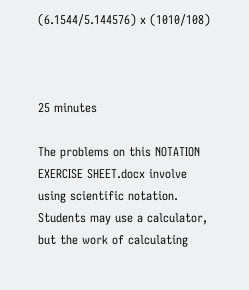(6.1544/5.144576) x (1010/108)



25 minutes

The problems on this NOTATION EXERCISE SHEET.docx involve using scientific notation. Students may use a calculator, but the work of calculating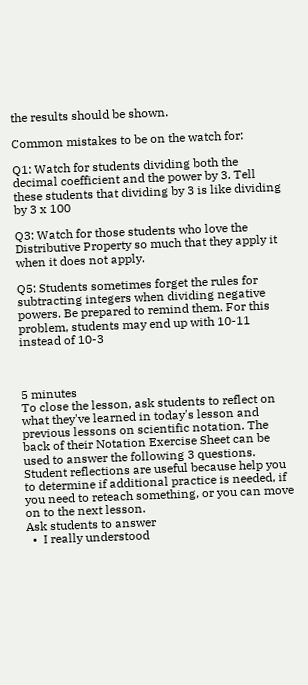the results should be shown.

Common mistakes to be on the watch for:

Q1: Watch for students dividing both the decimal coefficient and the power by 3. Tell these students that dividing by 3 is like dividing by 3 x 100

Q3: Watch for those students who love the Distributive Property so much that they apply it when it does not apply.

Q5: Students sometimes forget the rules for subtracting integers when dividing negative powers. Be prepared to remind them. For this problem, students may end up with 10-11 instead of 10-3



5 minutes
To close the lesson, ask students to reflect on what they've learned in today's lesson and previous lessons on scientific notation. The back of their Notation Exercise Sheet can be used to answer the following 3 questions. Student reflections are useful because help you to determine if additional practice is needed, if you need to reteach something, or you can move on to the next lesson.
Ask students to answer
  •  I really understood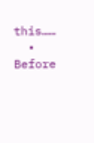this……
  • Before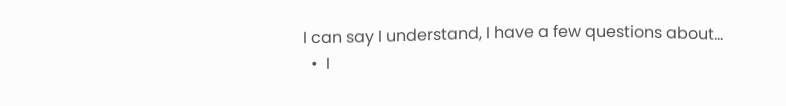I can say I understand, I have a few questions about…
  •  I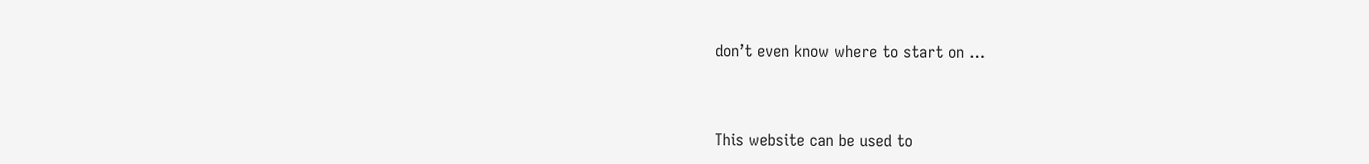don’t even know where to start on …



This website can be used to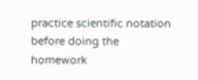practice scientific notation before doing the homework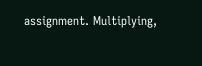assignment. Multiplying,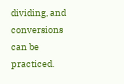dividing, and conversions can be practiced.